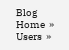Blog Home  »  Users  »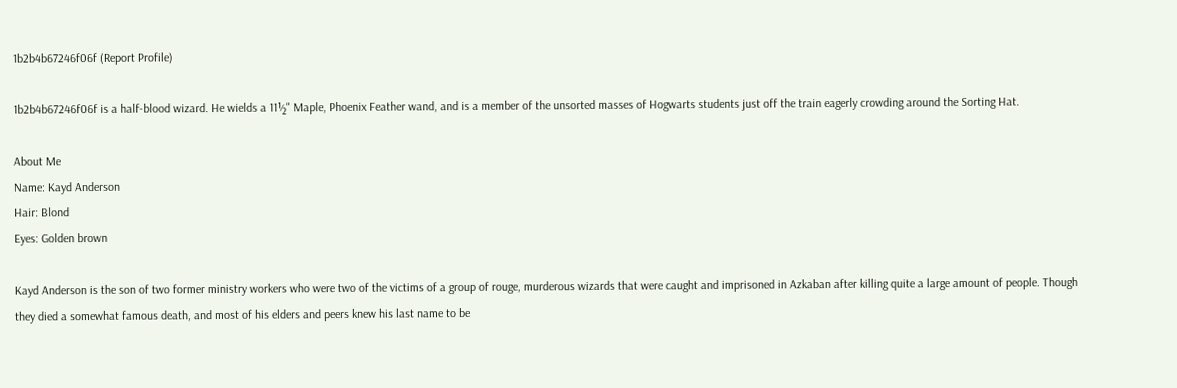1b2b4b67246f06f (Report Profile)

1b2b4b67246f06f is a half-blood wizard. He wields a 11½" Maple, Phoenix Feather wand, and is a member of the unsorted masses of Hogwarts students just off the train eagerly crowding around the Sorting Hat.

About Me
Name: Kayd Anderson
Hair: Blond
Eyes: Golden brown

Kayd Anderson is the son of two former ministry workers who were two of the victims of a group of rouge, murderous wizards that were caught and imprisoned in Azkaban after killing quite a large amount of people. Though they died a somewhat famous death, and most of his elders and peers knew his last name to be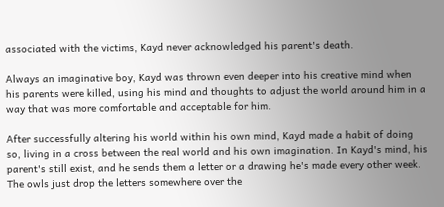associated with the victims, Kayd never acknowledged his parent's death.

Always an imaginative boy, Kayd was thrown even deeper into his creative mind when his parents were killed, using his mind and thoughts to adjust the world around him in a way that was more comfortable and acceptable for him.

After successfully altering his world within his own mind, Kayd made a habit of doing so, living in a cross between the real world and his own imagination. In Kayd's mind, his parent's still exist, and he sends them a letter or a drawing he's made every other week. The owls just drop the letters somewhere over the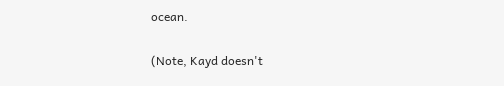ocean.

(Note, Kayd doesn't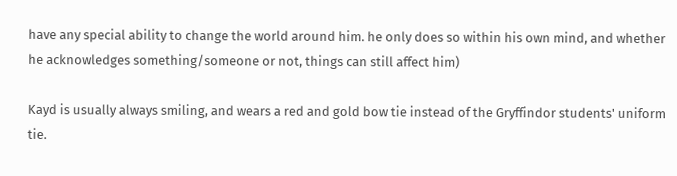have any special ability to change the world around him. he only does so within his own mind, and whether he acknowledges something/someone or not, things can still affect him)

Kayd is usually always smiling, and wears a red and gold bow tie instead of the Gryffindor students' uniform tie.